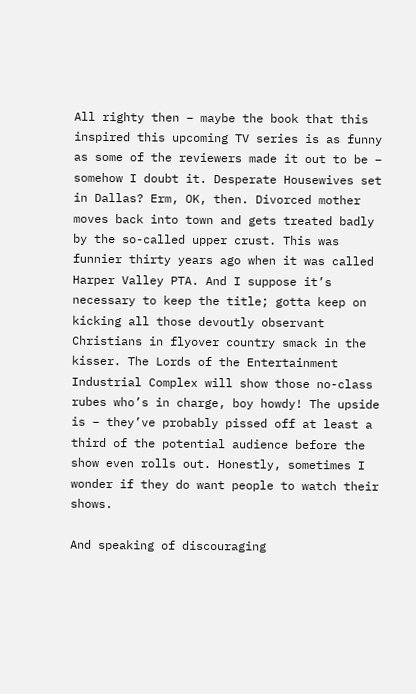All righty then – maybe the book that this inspired this upcoming TV series is as funny as some of the reviewers made it out to be – somehow I doubt it. Desperate Housewives set in Dallas? Erm, OK, then. Divorced mother moves back into town and gets treated badly by the so-called upper crust. This was funnier thirty years ago when it was called Harper Valley PTA. And I suppose it’s necessary to keep the title; gotta keep on kicking all those devoutly observant Christians in flyover country smack in the kisser. The Lords of the Entertainment Industrial Complex will show those no-class rubes who’s in charge, boy howdy! The upside is – they’ve probably pissed off at least a third of the potential audience before the show even rolls out. Honestly, sometimes I wonder if they do want people to watch their shows.

And speaking of discouraging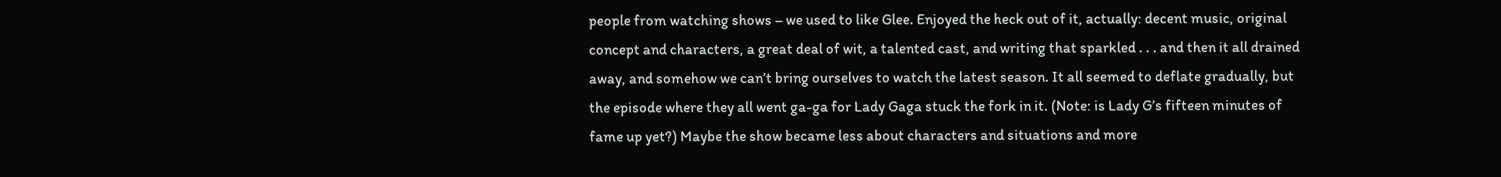people from watching shows – we used to like Glee. Enjoyed the heck out of it, actually: decent music, original concept and characters, a great deal of wit, a talented cast, and writing that sparkled . . . and then it all drained away, and somehow we can’t bring ourselves to watch the latest season. It all seemed to deflate gradually, but the episode where they all went ga-ga for Lady Gaga stuck the fork in it. (Note: is Lady G’s fifteen minutes of fame up yet?) Maybe the show became less about characters and situations and more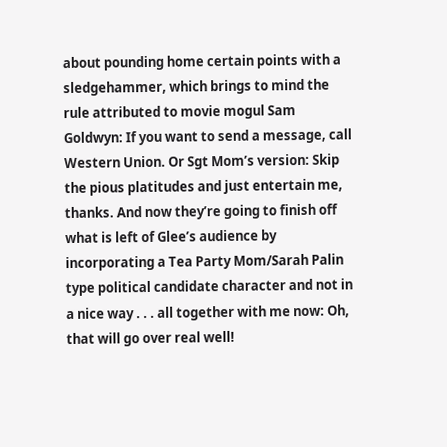about pounding home certain points with a sledgehammer, which brings to mind the rule attributed to movie mogul Sam Goldwyn: If you want to send a message, call Western Union. Or Sgt Mom’s version: Skip the pious platitudes and just entertain me, thanks. And now they’re going to finish off what is left of Glee’s audience by incorporating a Tea Party Mom/Sarah Palin type political candidate character and not in a nice way . . . all together with me now: Oh, that will go over real well!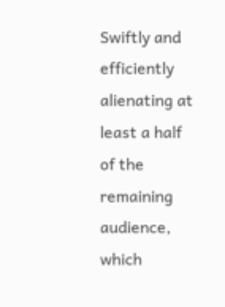Swiftly and efficiently alienating at least a half of the remaining audience, which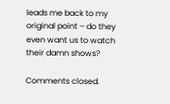leads me back to my original point – do they even want us to watch their damn shows?

Comments closed.